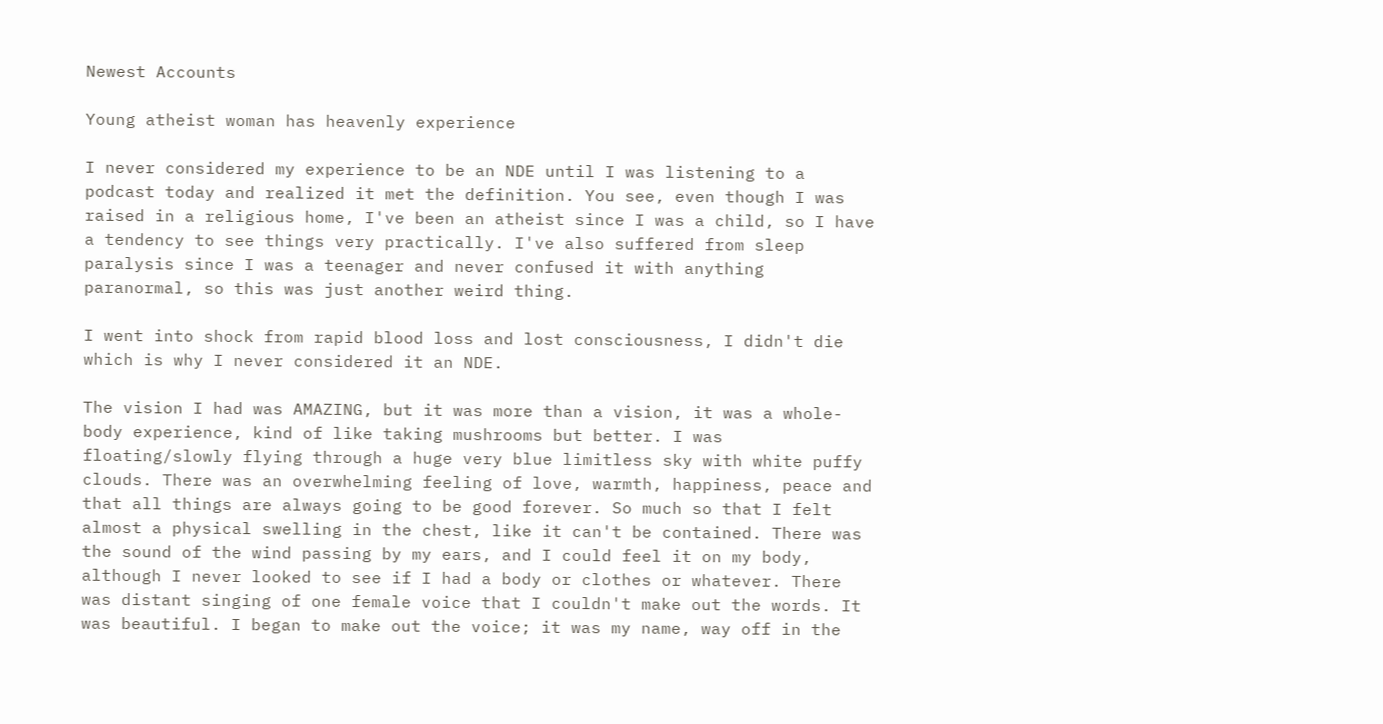Newest Accounts

Young atheist woman has heavenly experience

I never considered my experience to be an NDE until I was listening to a podcast today and realized it met the definition. You see, even though I was raised in a religious home, I've been an atheist since I was a child, so I have a tendency to see things very practically. I've also suffered from sleep paralysis since I was a teenager and never confused it with anything paranormal, so this was just another weird thing.

I went into shock from rapid blood loss and lost consciousness, I didn't die which is why I never considered it an NDE.

The vision I had was AMAZING, but it was more than a vision, it was a whole-body experience, kind of like taking mushrooms but better. I was floating/slowly flying through a huge very blue limitless sky with white puffy clouds. There was an overwhelming feeling of love, warmth, happiness, peace and that all things are always going to be good forever. So much so that I felt almost a physical swelling in the chest, like it can't be contained. There was the sound of the wind passing by my ears, and I could feel it on my body, although I never looked to see if I had a body or clothes or whatever. There was distant singing of one female voice that I couldn't make out the words. It was beautiful. I began to make out the voice; it was my name, way off in the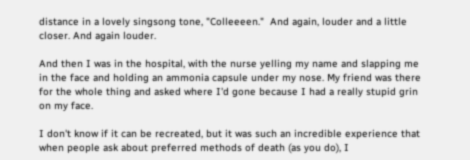distance in a lovely singsong tone, "Colleeeen."  And again, louder and a little closer. And again louder.

And then I was in the hospital, with the nurse yelling my name and slapping me in the face and holding an ammonia capsule under my nose. My friend was there for the whole thing and asked where I'd gone because I had a really stupid grin on my face.

I don't know if it can be recreated, but it was such an incredible experience that when people ask about preferred methods of death (as you do), I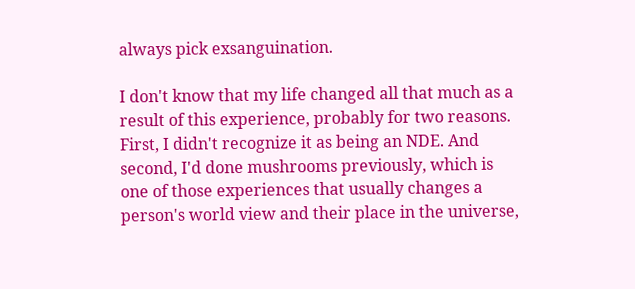always pick exsanguination.

I don't know that my life changed all that much as a result of this experience, probably for two reasons. First, I didn't recognize it as being an NDE. And second, I'd done mushrooms previously, which is one of those experiences that usually changes a person's world view and their place in the universe,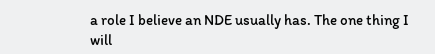a role I believe an NDE usually has. The one thing I will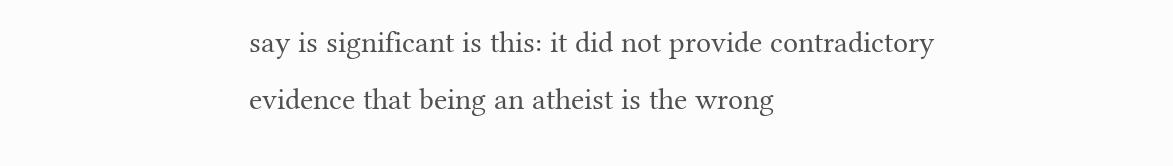say is significant is this: it did not provide contradictory evidence that being an atheist is the wrong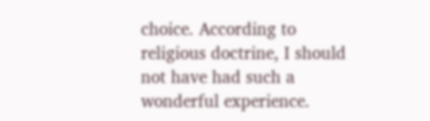choice. According to religious doctrine, I should not have had such a wonderful experience.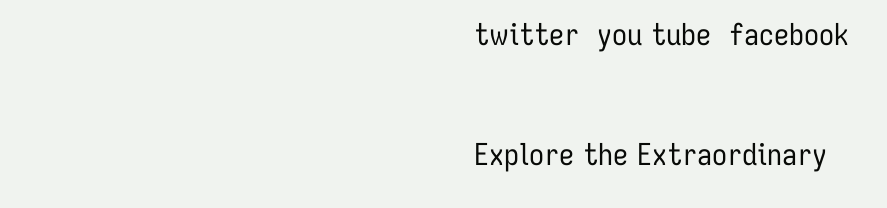twitter  you tube  facebook

Explore the Extraordinary